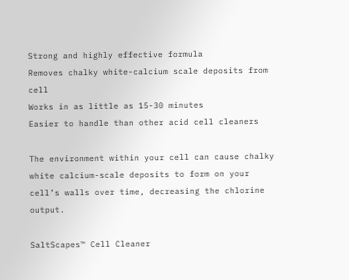Strong and highly effective formula
Removes chalky white-calcium scale deposits from cell
Works in as little as 15-30 minutes
Easier to handle than other acid cell cleaners

The environment within your cell can cause chalky white calcium-scale deposits to form on your cell’s walls over time, decreasing the chlorine output.

SaltScapes™ Cell Cleaner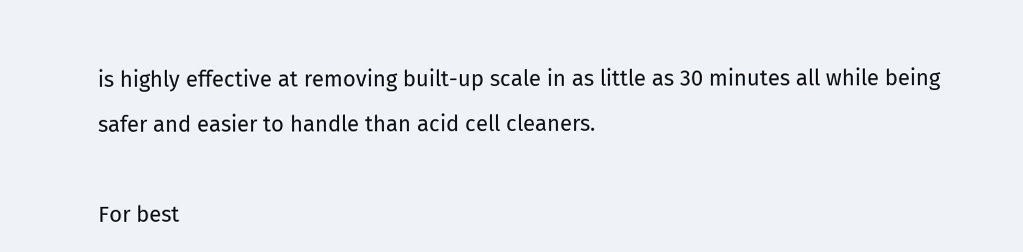is highly effective at removing built-up scale in as little as 30 minutes all while being safer and easier to handle than acid cell cleaners.

For best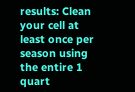results: Clean your cell at least once per season using the entire 1 quart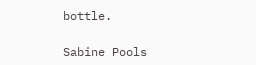bottle.

Sabine Pools